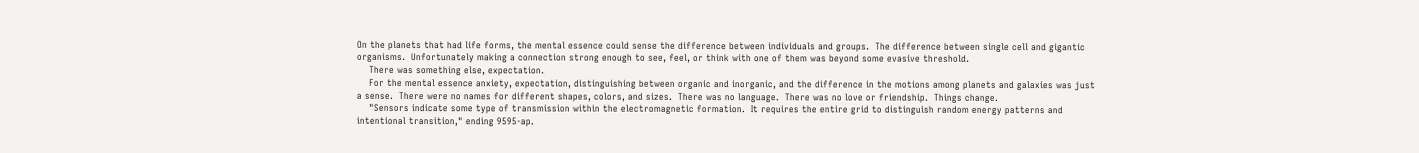On the planets that had life forms, the mental essence could sense the difference between individuals and groups.  The difference between single cell and gigantic organisms.  Unfortunately making a connection strong enough to see, feel, or think with one of them was beyond some evasive threshold.
    There was something else, expectation.
    For the mental essence anxiety, expectation, distinguishing between organic and inorganic, and the difference in the motions among planets and galaxies was just a sense.  There were no names for different shapes, colors, and sizes.  There was no language.  There was no love or friendship.  Things change.
    "Sensors indicate some type of transmission within the electromagnetic formation.  It requires the entire grid to distinguish random energy patterns and intentional transition," ending 9595-ap.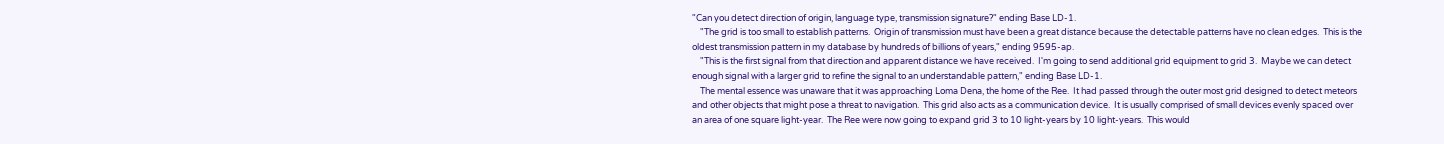"Can you detect direction of origin, language type, transmission signature?" ending Base LD-1.
    "The grid is too small to establish patterns.  Origin of transmission must have been a great distance because the detectable patterns have no clean edges.  This is the oldest transmission pattern in my database by hundreds of billions of years," ending 9595-ap.
    "This is the first signal from that direction and apparent distance we have received.  I'm going to send additional grid equipment to grid 3.  Maybe we can detect enough signal with a larger grid to refine the signal to an understandable pattern," ending Base LD-1.
    The mental essence was unaware that it was approaching Loma Dena, the home of the Ree.  It had passed through the outer most grid designed to detect meteors and other objects that might pose a threat to navigation.  This grid also acts as a communication device.  It is usually comprised of small devices evenly spaced over an area of one square light-year.  The Ree were now going to expand grid 3 to 10 light-years by 10 light-years.  This would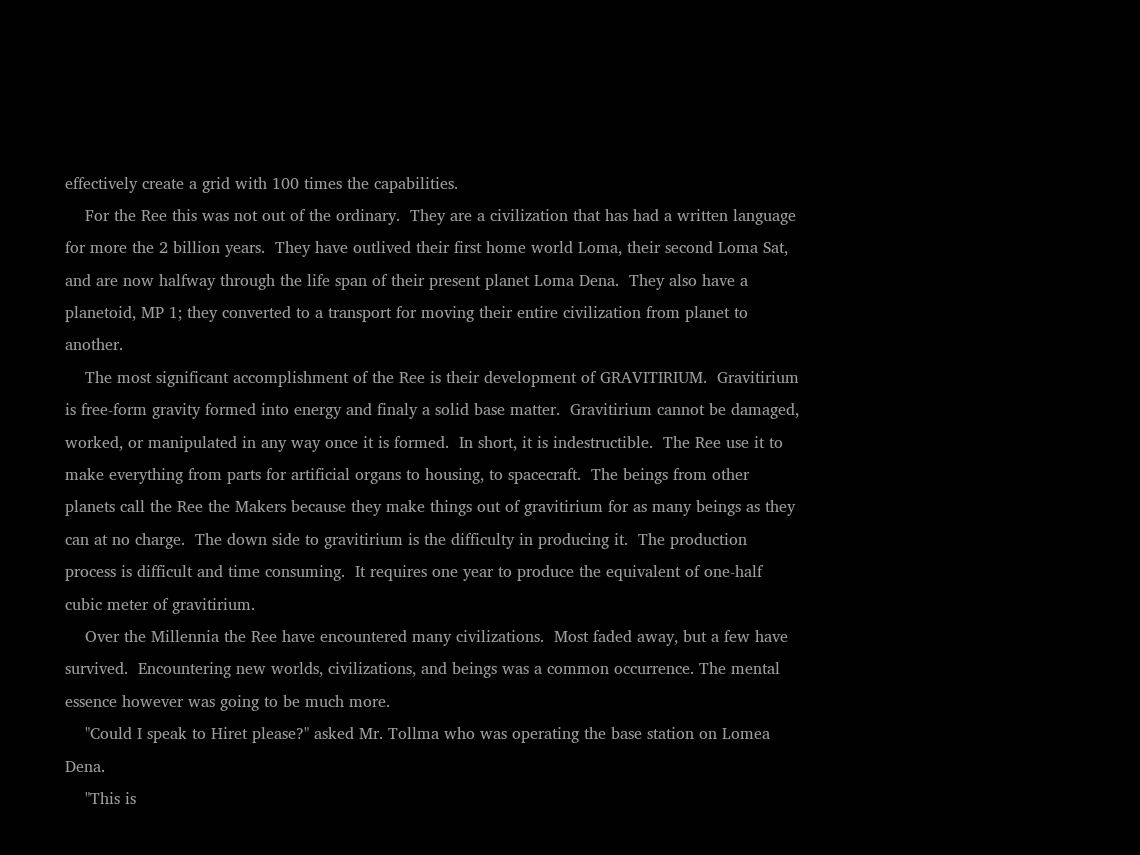effectively create a grid with 100 times the capabilities.
    For the Ree this was not out of the ordinary.  They are a civilization that has had a written language for more the 2 billion years.  They have outlived their first home world Loma, their second Loma Sat, and are now halfway through the life span of their present planet Loma Dena.  They also have a planetoid, MP 1; they converted to a transport for moving their entire civilization from planet to another.
    The most significant accomplishment of the Ree is their development of GRAVITIRIUM.  Gravitirium is free-form gravity formed into energy and finaly a solid base matter.  Gravitirium cannot be damaged, worked, or manipulated in any way once it is formed.  In short, it is indestructible.  The Ree use it to make everything from parts for artificial organs to housing, to spacecraft.  The beings from other planets call the Ree the Makers because they make things out of gravitirium for as many beings as they can at no charge.  The down side to gravitirium is the difficulty in producing it.  The production process is difficult and time consuming.  It requires one year to produce the equivalent of one-half cubic meter of gravitirium.
    Over the Millennia the Ree have encountered many civilizations.  Most faded away, but a few have survived.  Encountering new worlds, civilizations, and beings was a common occurrence. The mental essence however was going to be much more.
    "Could I speak to Hiret please?" asked Mr. Tollma who was operating the base station on Lomea Dena.
    "This is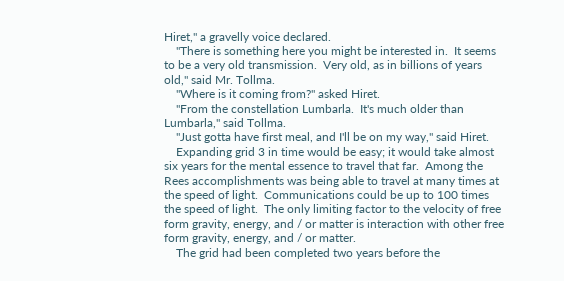Hiret," a gravelly voice declared.
    "There is something here you might be interested in.  It seems to be a very old transmission.  Very old, as in billions of years old," said Mr. Tollma.
    "Where is it coming from?" asked Hiret.
    "From the constellation Lumbarla.  It's much older than Lumbarla," said Tollma.
    "Just gotta have first meal, and I'll be on my way," said Hiret.
    Expanding grid 3 in time would be easy; it would take almost six years for the mental essence to travel that far.  Among the Rees accomplishments was being able to travel at many times at the speed of light.  Communications could be up to 100 times the speed of light.  The only limiting factor to the velocity of free form gravity, energy, and / or matter is interaction with other free form gravity, energy, and / or matter.
    The grid had been completed two years before the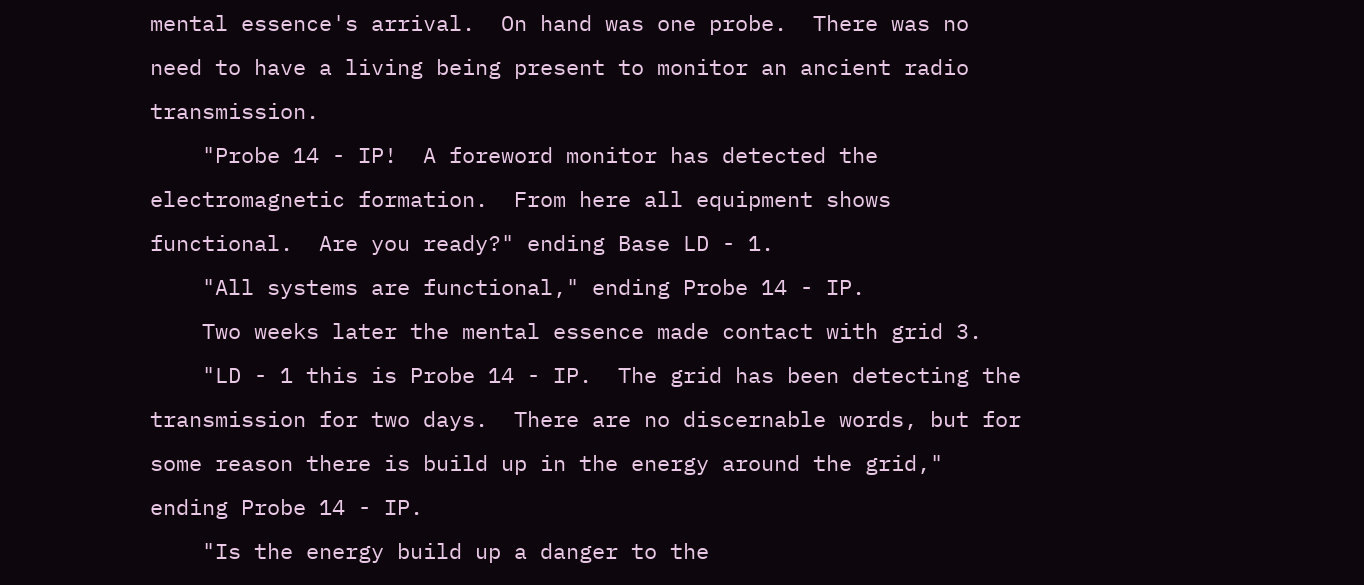mental essence's arrival.  On hand was one probe.  There was no need to have a living being present to monitor an ancient radio transmission.
    "Probe 14 - IP!  A foreword monitor has detected the electromagnetic formation.  From here all equipment shows functional.  Are you ready?" ending Base LD - 1.
    "All systems are functional," ending Probe 14 - IP.
    Two weeks later the mental essence made contact with grid 3.
    "LD - 1 this is Probe 14 - IP.  The grid has been detecting the transmission for two days.  There are no discernable words, but for some reason there is build up in the energy around the grid," ending Probe 14 - IP.
    "Is the energy build up a danger to the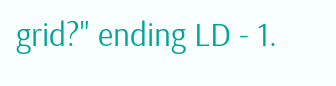grid?" ending LD - 1.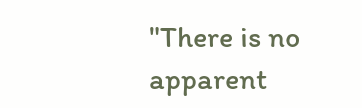"There is no apparent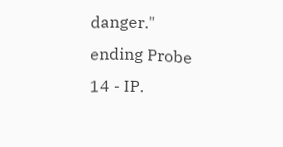danger." ending Probe 14 - IP.